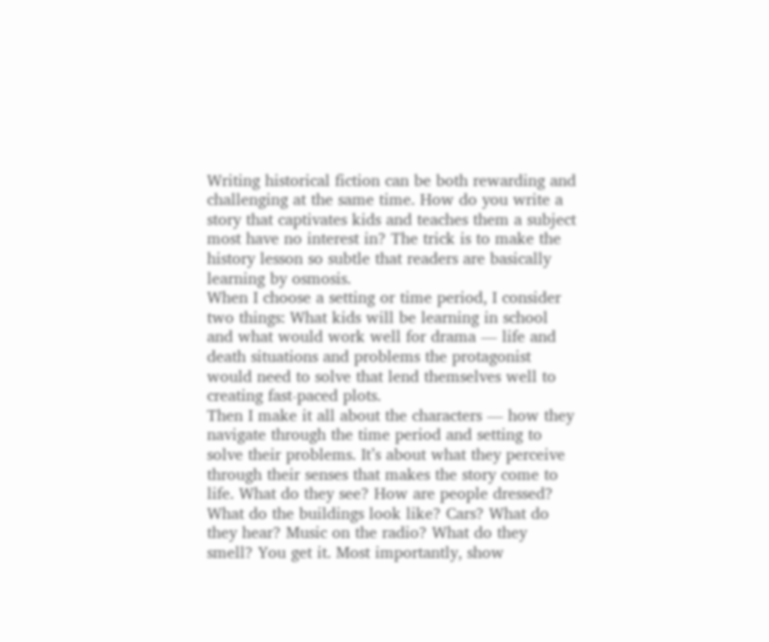Writing historical fiction can be both rewarding and challenging at the same time. How do you write a story that captivates kids and teaches them a subject most have no interest in? The trick is to make the history lesson so subtle that readers are basically learning by osmosis.
When I choose a setting or time period, I consider two things: What kids will be learning in school and what would work well for drama — life and death situations and problems the protagonist would need to solve that lend themselves well to creating fast-paced plots.
Then I make it all about the characters — how they navigate through the time period and setting to solve their problems. It’s about what they perceive through their senses that makes the story come to life. What do they see? How are people dressed? What do the buildings look like? Cars? What do they hear? Music on the radio? What do they smell? You get it. Most importantly, show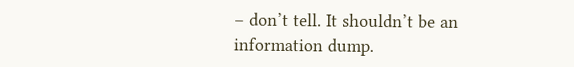– don’t tell. It shouldn’t be an information dump.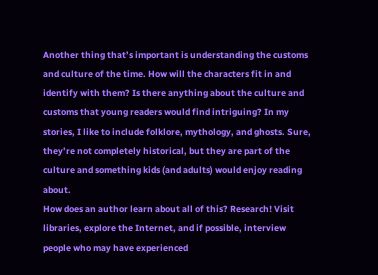Another thing that’s important is understanding the customs and culture of the time. How will the characters fit in and identify with them? Is there anything about the culture and customs that young readers would find intriguing? In my stories, I like to include folklore, mythology, and ghosts. Sure, they’re not completely historical, but they are part of the culture and something kids (and adults) would enjoy reading about.
How does an author learn about all of this? Research! Visit libraries, explore the Internet, and if possible, interview people who may have experienced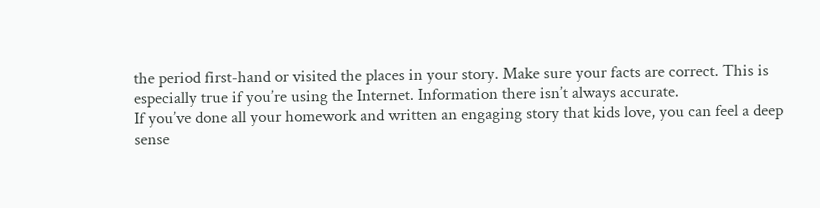the period first-hand or visited the places in your story. Make sure your facts are correct. This is especially true if you’re using the Internet. Information there isn’t always accurate.
If you’ve done all your homework and written an engaging story that kids love, you can feel a deep sense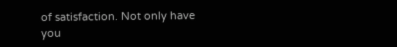of satisfaction. Not only have you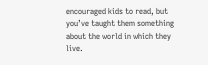encouraged kids to read, but you’ve taught them something about the world in which they live.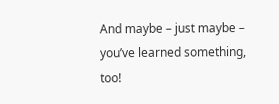And maybe – just maybe – you’ve learned something, too!